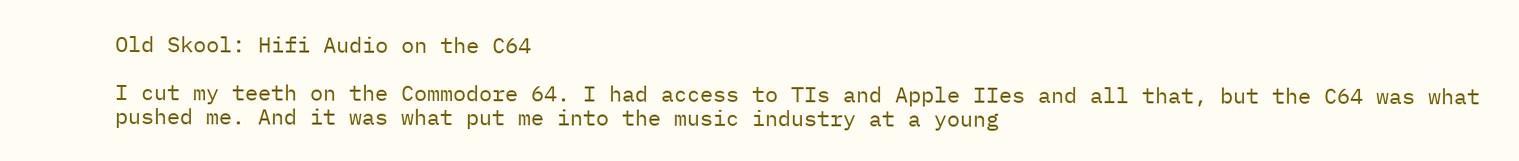Old Skool: Hifi Audio on the C64

I cut my teeth on the Commodore 64. I had access to TIs and Apple IIes and all that, but the C64 was what pushed me. And it was what put me into the music industry at a young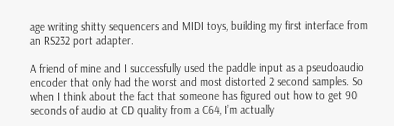age writing shitty sequencers and MIDI toys, building my first interface from an RS232 port adapter.

A friend of mine and I successfully used the paddle input as a pseudoaudio encoder that only had the worst and most distorted 2 second samples. So when I think about the fact that someone has figured out how to get 90 seconds of audio at CD quality from a C64, I’m actually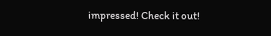impressed! Check it out!